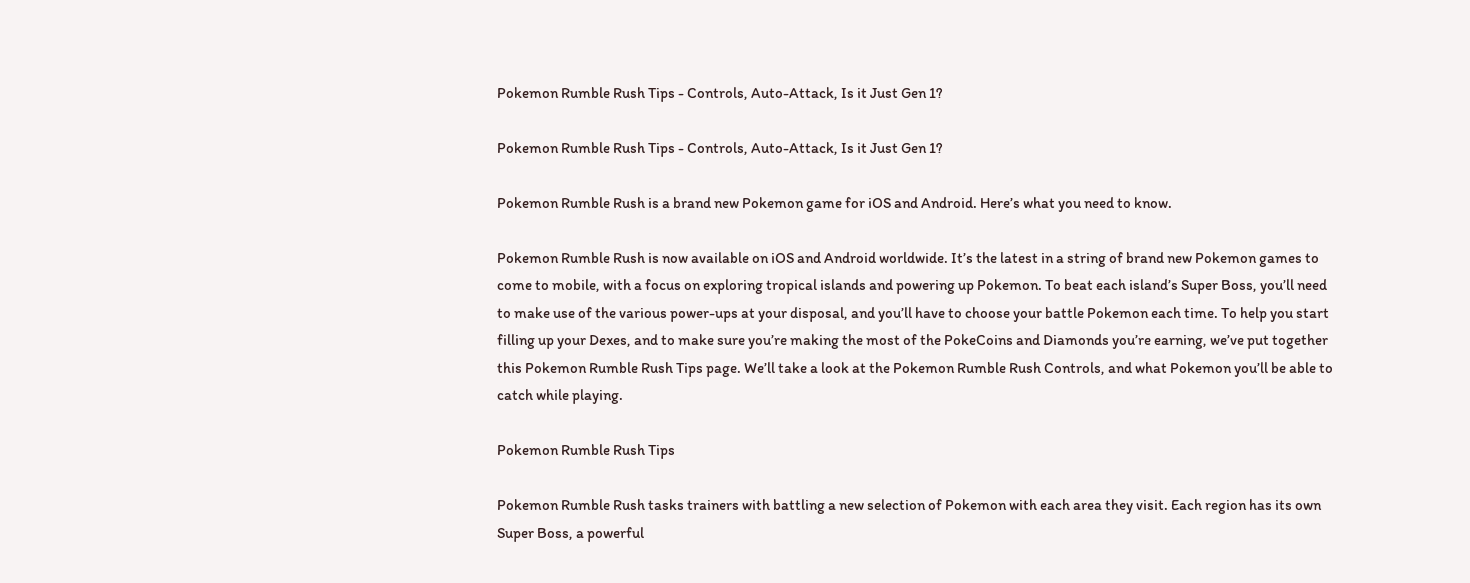Pokemon Rumble Rush Tips - Controls, Auto-Attack, Is it Just Gen 1?

Pokemon Rumble Rush Tips - Controls, Auto-Attack, Is it Just Gen 1?

Pokemon Rumble Rush is a brand new Pokemon game for iOS and Android. Here’s what you need to know.

Pokemon Rumble Rush is now available on iOS and Android worldwide. It’s the latest in a string of brand new Pokemon games to come to mobile, with a focus on exploring tropical islands and powering up Pokemon. To beat each island’s Super Boss, you’ll need to make use of the various power-ups at your disposal, and you’ll have to choose your battle Pokemon each time. To help you start filling up your Dexes, and to make sure you’re making the most of the PokeCoins and Diamonds you’re earning, we’ve put together this Pokemon Rumble Rush Tips page. We’ll take a look at the Pokemon Rumble Rush Controls, and what Pokemon you’ll be able to catch while playing.

Pokemon Rumble Rush Tips

Pokemon Rumble Rush tasks trainers with battling a new selection of Pokemon with each area they visit. Each region has its own Super Boss, a powerful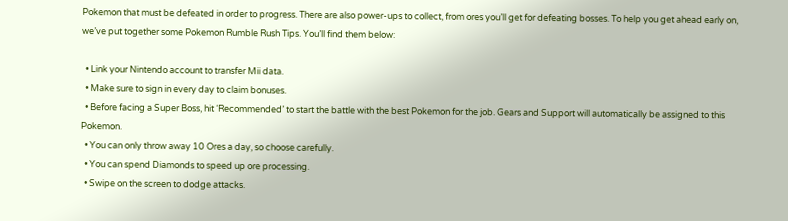Pokemon that must be defeated in order to progress. There are also power-ups to collect, from ores you’ll get for defeating bosses. To help you get ahead early on, we’ve put together some Pokemon Rumble Rush Tips. You’ll find them below:

  • Link your Nintendo account to transfer Mii data.
  • Make sure to sign in every day to claim bonuses.
  • Before facing a Super Boss, hit ‘Recommended’ to start the battle with the best Pokemon for the job. Gears and Support will automatically be assigned to this Pokemon.
  • You can only throw away 10 Ores a day, so choose carefully.
  • You can spend Diamonds to speed up ore processing.
  • Swipe on the screen to dodge attacks.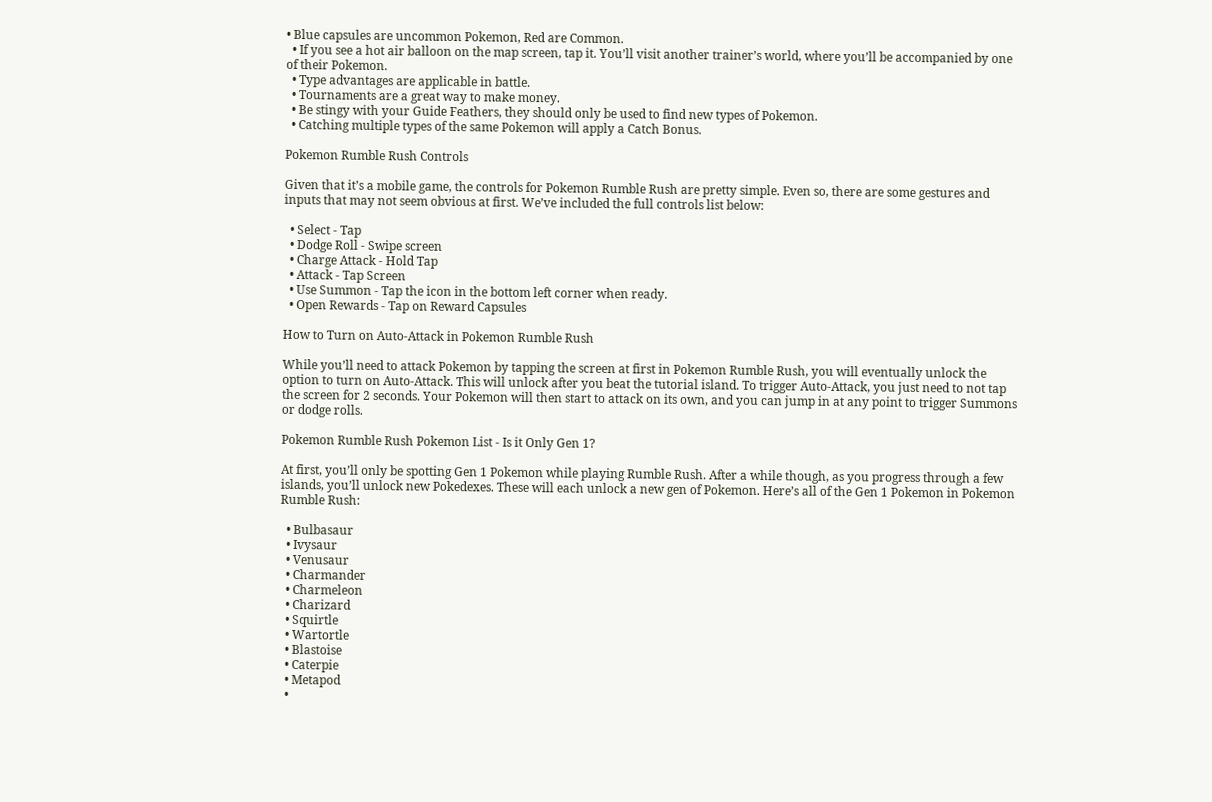• Blue capsules are uncommon Pokemon, Red are Common.
  • If you see a hot air balloon on the map screen, tap it. You’ll visit another trainer’s world, where you’ll be accompanied by one of their Pokemon.
  • Type advantages are applicable in battle.
  • Tournaments are a great way to make money.
  • Be stingy with your Guide Feathers, they should only be used to find new types of Pokemon.
  • Catching multiple types of the same Pokemon will apply a Catch Bonus.

Pokemon Rumble Rush Controls

Given that it’s a mobile game, the controls for Pokemon Rumble Rush are pretty simple. Even so, there are some gestures and inputs that may not seem obvious at first. We’ve included the full controls list below:

  • Select - Tap
  • Dodge Roll - Swipe screen
  • Charge Attack - Hold Tap
  • Attack - Tap Screen
  • Use Summon - Tap the icon in the bottom left corner when ready.
  • Open Rewards - Tap on Reward Capsules

How to Turn on Auto-Attack in Pokemon Rumble Rush

While you’ll need to attack Pokemon by tapping the screen at first in Pokemon Rumble Rush, you will eventually unlock the option to turn on Auto-Attack. This will unlock after you beat the tutorial island. To trigger Auto-Attack, you just need to not tap the screen for 2 seconds. Your Pokemon will then start to attack on its own, and you can jump in at any point to trigger Summons or dodge rolls.

Pokemon Rumble Rush Pokemon List - Is it Only Gen 1?

At first, you’ll only be spotting Gen 1 Pokemon while playing Rumble Rush. After a while though, as you progress through a few islands, you’ll unlock new Pokedexes. These will each unlock a new gen of Pokemon. Here’s all of the Gen 1 Pokemon in Pokemon Rumble Rush:

  • Bulbasaur
  • Ivysaur
  • Venusaur
  • Charmander
  • Charmeleon
  • Charizard
  • Squirtle
  • Wartortle
  • Blastoise
  • Caterpie
  • Metapod
  •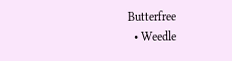Butterfree
  • Weedle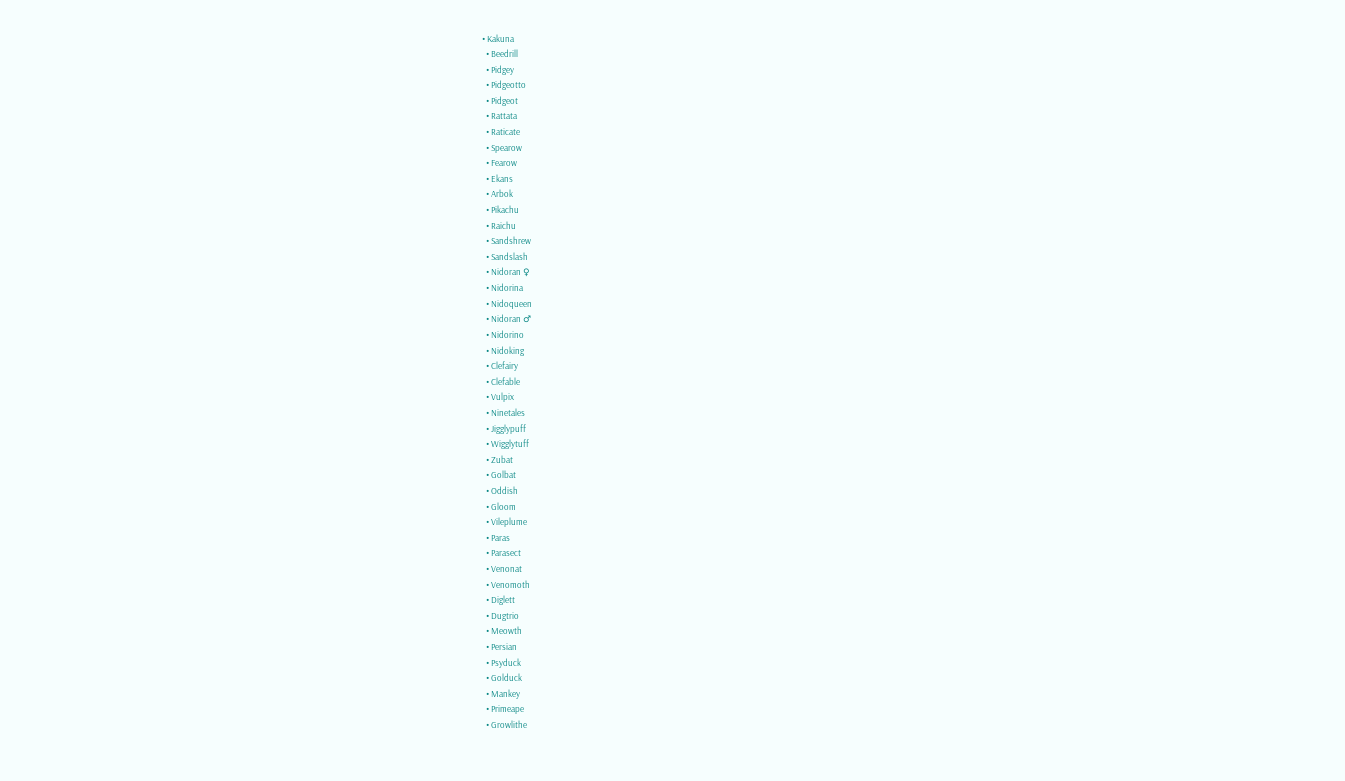• Kakuna
  • Beedrill
  • Pidgey
  • Pidgeotto
  • Pidgeot
  • Rattata
  • Raticate
  • Spearow
  • Fearow
  • Ekans
  • Arbok
  • Pikachu
  • Raichu
  • Sandshrew
  • Sandslash
  • Nidoran ♀
  • Nidorina
  • Nidoqueen
  • Nidoran ♂
  • Nidorino
  • Nidoking
  • Clefairy
  • Clefable
  • Vulpix
  • Ninetales
  • Jigglypuff
  • Wigglytuff
  • Zubat
  • Golbat
  • Oddish
  • Gloom
  • Vileplume
  • Paras
  • Parasect
  • Venonat
  • Venomoth
  • Diglett
  • Dugtrio
  • Meowth
  • Persian
  • Psyduck
  • Golduck
  • Mankey
  • Primeape
  • Growlithe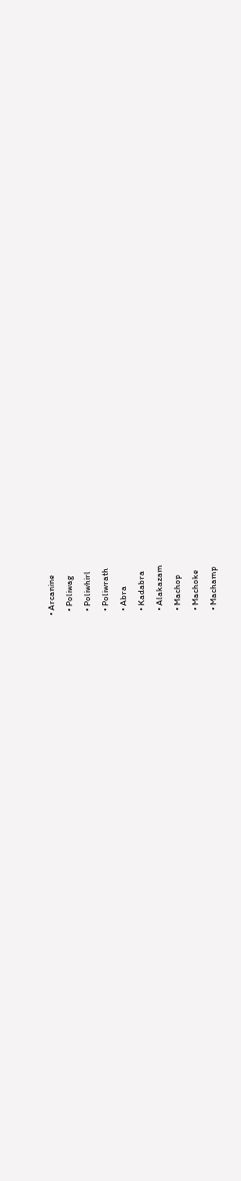• Arcanine
  • Poliwag
  • Poliwhirl
  • Poliwrath
  • Abra
  • Kadabra
  • Alakazam
  • Machop
  • Machoke
  • Machamp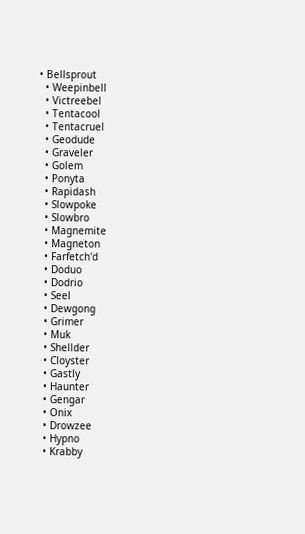• Bellsprout
  • Weepinbell
  • Victreebel
  • Tentacool
  • Tentacruel
  • Geodude
  • Graveler
  • Golem
  • Ponyta
  • Rapidash
  • Slowpoke
  • Slowbro
  • Magnemite
  • Magneton
  • Farfetch'd
  • Doduo
  • Dodrio
  • Seel
  • Dewgong
  • Grimer
  • Muk
  • Shellder
  • Cloyster
  • Gastly
  • Haunter
  • Gengar
  • Onix
  • Drowzee
  • Hypno
  • Krabby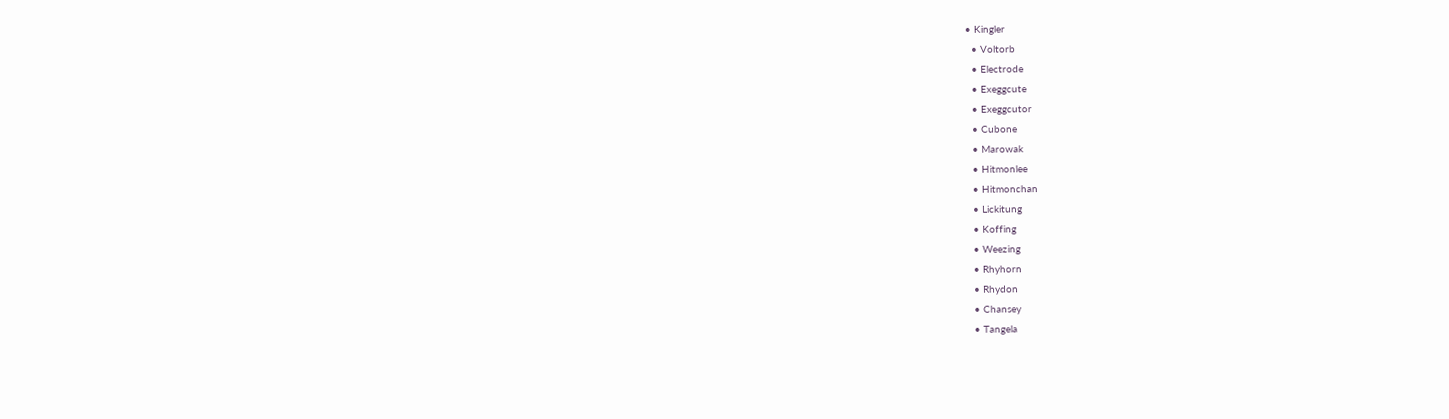• Kingler
  • Voltorb
  • Electrode
  • Exeggcute
  • Exeggcutor
  • Cubone
  • Marowak
  • Hitmonlee
  • Hitmonchan
  • Lickitung
  • Koffing
  • Weezing
  • Rhyhorn
  • Rhydon
  • Chansey
  • Tangela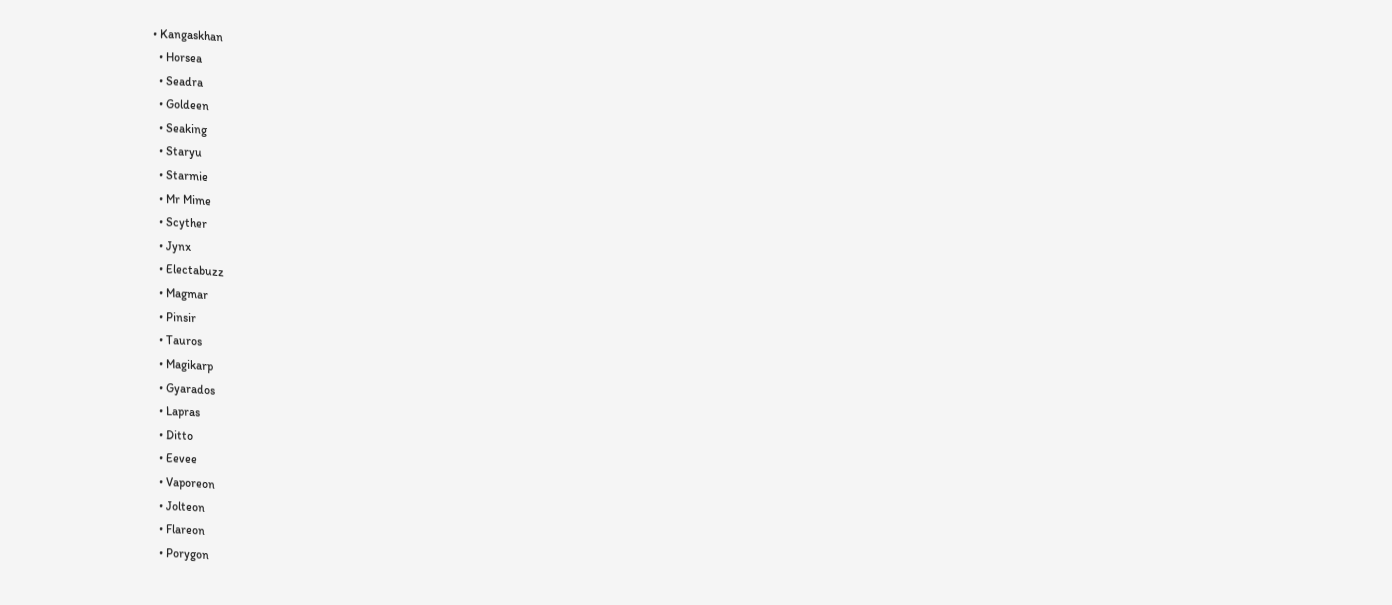• Kangaskhan
  • Horsea
  • Seadra
  • Goldeen
  • Seaking
  • Staryu
  • Starmie
  • Mr Mime
  • Scyther
  • Jynx
  • Electabuzz
  • Magmar
  • Pinsir
  • Tauros
  • Magikarp
  • Gyarados
  • Lapras
  • Ditto
  • Eevee
  • Vaporeon
  • Jolteon
  • Flareon
  • Porygon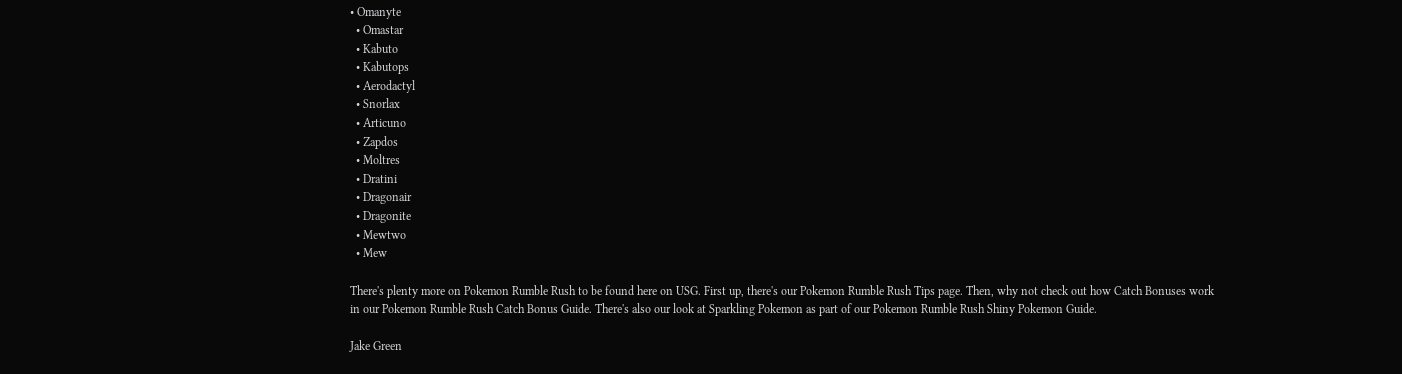• Omanyte
  • Omastar
  • Kabuto
  • Kabutops
  • Aerodactyl
  • Snorlax
  • Articuno
  • Zapdos
  • Moltres
  • Dratini
  • Dragonair
  • Dragonite
  • Mewtwo
  • Mew

There's plenty more on Pokemon Rumble Rush to be found here on USG. First up, there's our Pokemon Rumble Rush Tips page. Then, why not check out how Catch Bonuses work in our Pokemon Rumble Rush Catch Bonus Guide. There's also our look at Sparkling Pokemon as part of our Pokemon Rumble Rush Shiny Pokemon Guide.

Jake Green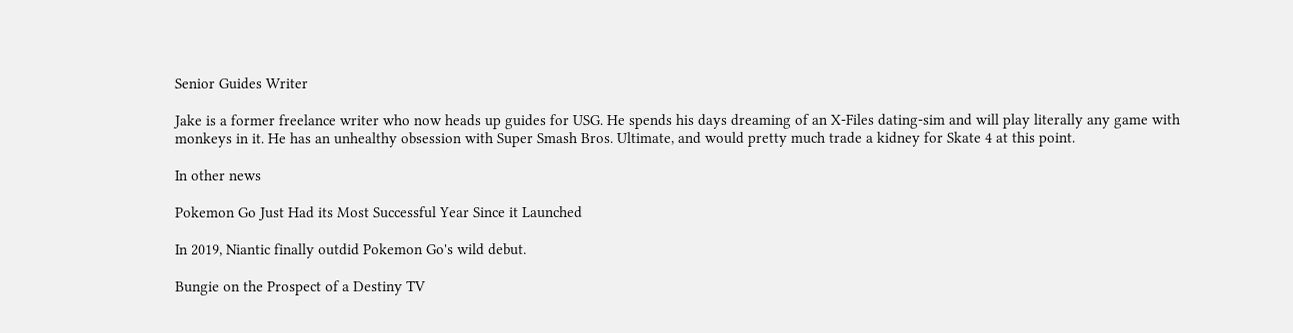Senior Guides Writer

Jake is a former freelance writer who now heads up guides for USG. He spends his days dreaming of an X-Files dating-sim and will play literally any game with monkeys in it. He has an unhealthy obsession with Super Smash Bros. Ultimate, and would pretty much trade a kidney for Skate 4 at this point.

In other news

Pokemon Go Just Had its Most Successful Year Since it Launched

In 2019, Niantic finally outdid Pokemon Go's wild debut.

Bungie on the Prospect of a Destiny TV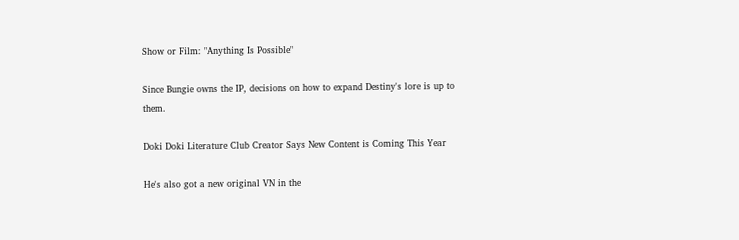Show or Film: "Anything Is Possible"

Since Bungie owns the IP, decisions on how to expand Destiny's lore is up to them.

Doki Doki Literature Club Creator Says New Content is Coming This Year

He's also got a new original VN in the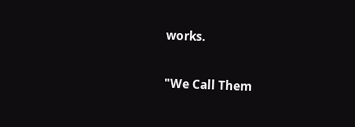works.

"We Call Them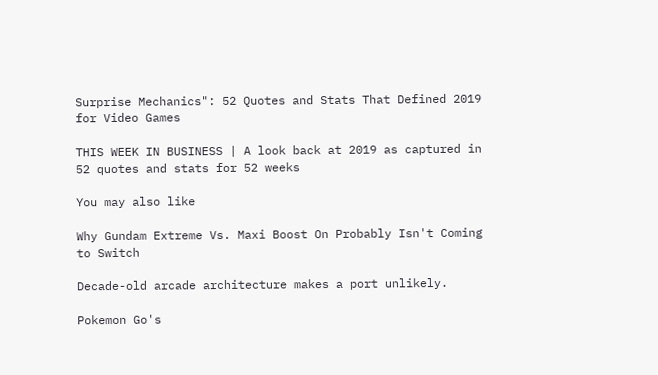Surprise Mechanics": 52 Quotes and Stats That Defined 2019 for Video Games

THIS WEEK IN BUSINESS | A look back at 2019 as captured in 52 quotes and stats for 52 weeks

You may also like

Why Gundam Extreme Vs. Maxi Boost On Probably Isn't Coming to Switch

Decade-old arcade architecture makes a port unlikely.

Pokemon Go's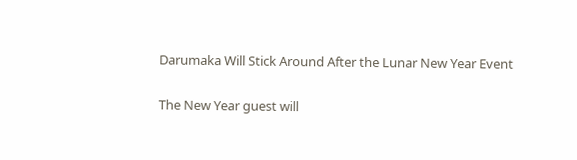Darumaka Will Stick Around After the Lunar New Year Event

The New Year guest will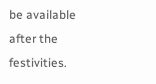be available after the festivities.